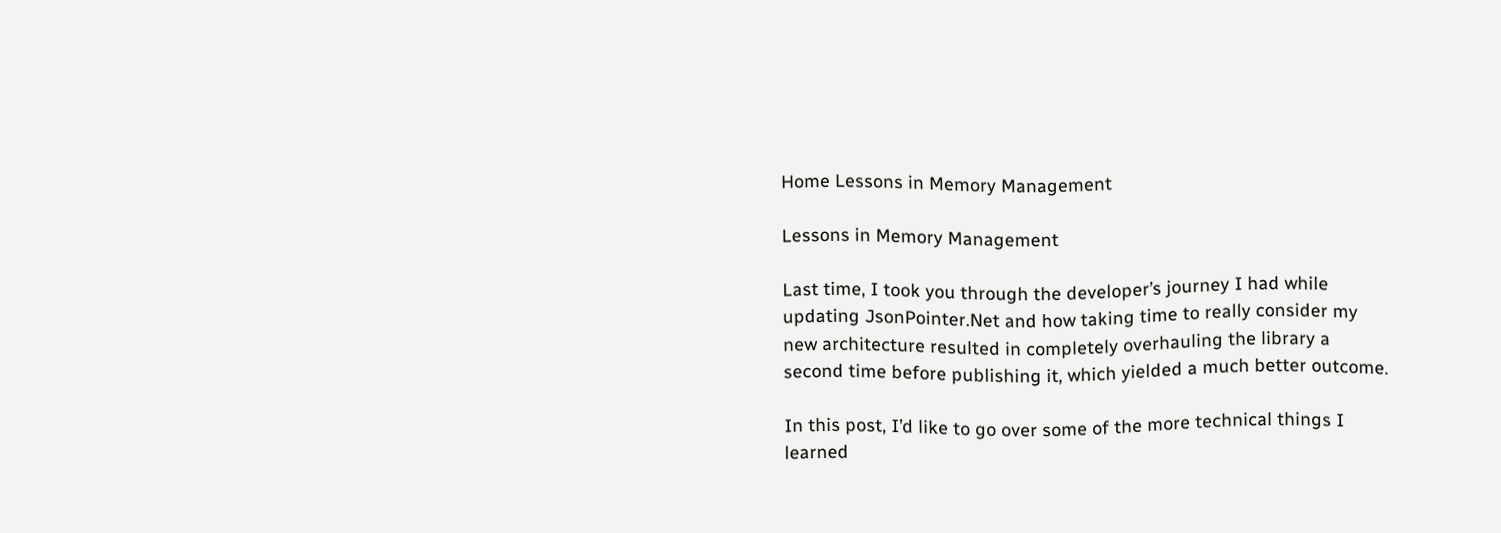Home Lessons in Memory Management

Lessons in Memory Management

Last time, I took you through the developer’s journey I had while updating JsonPointer.Net and how taking time to really consider my new architecture resulted in completely overhauling the library a second time before publishing it, which yielded a much better outcome.

In this post, I’d like to go over some of the more technical things I learned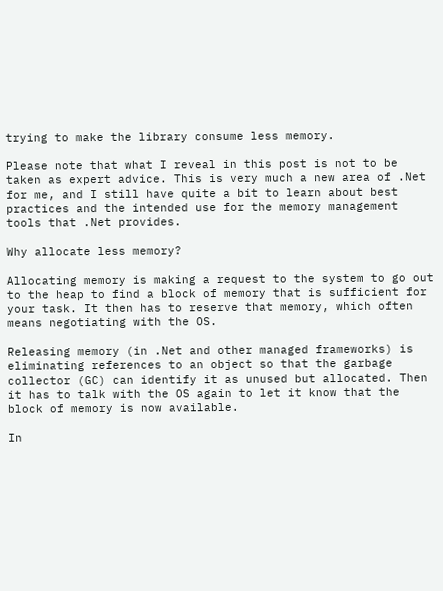trying to make the library consume less memory.

Please note that what I reveal in this post is not to be taken as expert advice. This is very much a new area of .Net for me, and I still have quite a bit to learn about best practices and the intended use for the memory management tools that .Net provides.

Why allocate less memory?

Allocating memory is making a request to the system to go out to the heap to find a block of memory that is sufficient for your task. It then has to reserve that memory, which often means negotiating with the OS.

Releasing memory (in .Net and other managed frameworks) is eliminating references to an object so that the garbage collector (GC) can identify it as unused but allocated. Then it has to talk with the OS again to let it know that the block of memory is now available.

In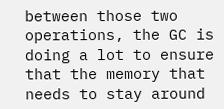between those two operations, the GC is doing a lot to ensure that the memory that needs to stay around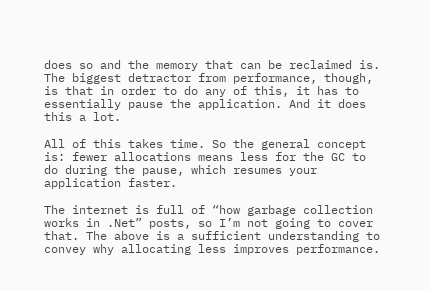does so and the memory that can be reclaimed is. The biggest detractor from performance, though, is that in order to do any of this, it has to essentially pause the application. And it does this a lot.

All of this takes time. So the general concept is: fewer allocations means less for the GC to do during the pause, which resumes your application faster.

The internet is full of “how garbage collection works in .Net” posts, so I’m not going to cover that. The above is a sufficient understanding to convey why allocating less improves performance.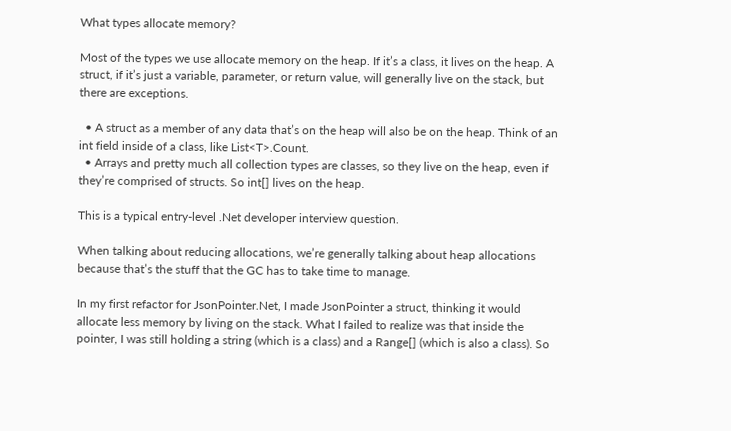What types allocate memory?

Most of the types we use allocate memory on the heap. If it’s a class, it lives on the heap. A struct, if it’s just a variable, parameter, or return value, will generally live on the stack, but there are exceptions.

  • A struct as a member of any data that’s on the heap will also be on the heap. Think of an int field inside of a class, like List<T>.Count.
  • Arrays and pretty much all collection types are classes, so they live on the heap, even if they’re comprised of structs. So int[] lives on the heap.

This is a typical entry-level .Net developer interview question.

When talking about reducing allocations, we’re generally talking about heap allocations because that’s the stuff that the GC has to take time to manage.

In my first refactor for JsonPointer.Net, I made JsonPointer a struct, thinking it would allocate less memory by living on the stack. What I failed to realize was that inside the pointer, I was still holding a string (which is a class) and a Range[] (which is also a class). So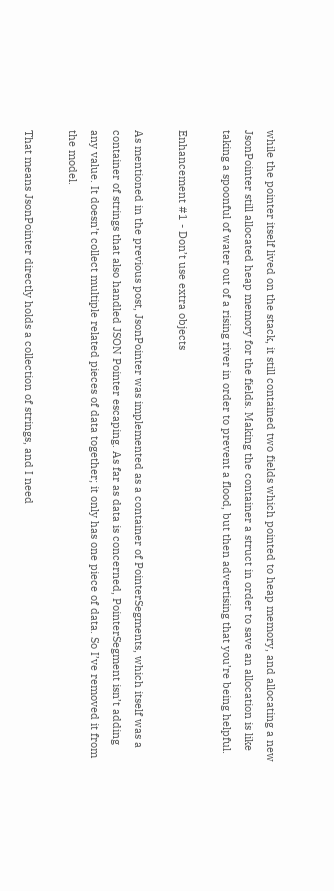while the pointer itself lived on the stack, it still contained two fields which pointed to heap memory, and allocating a new JsonPointer still allocated heap memory for the fields. Making the container a struct in order to save an allocation is like taking a spoonful of water out of a rising river in order to prevent a flood, but then advertising that you’re being helpful.

Enhancement #1 - Don’t use extra objects

As mentioned in the previous post, JsonPointer was implemented as a container of PointerSegments, which itself was a container of strings that also handled JSON Pointer escaping. As far as data is concerned, PointerSegment isn’t adding any value. It doesn’t collect multiple related pieces of data together; it only has one piece of data. So I’ve removed it from the model.

That means JsonPointer directly holds a collection of strings, and I need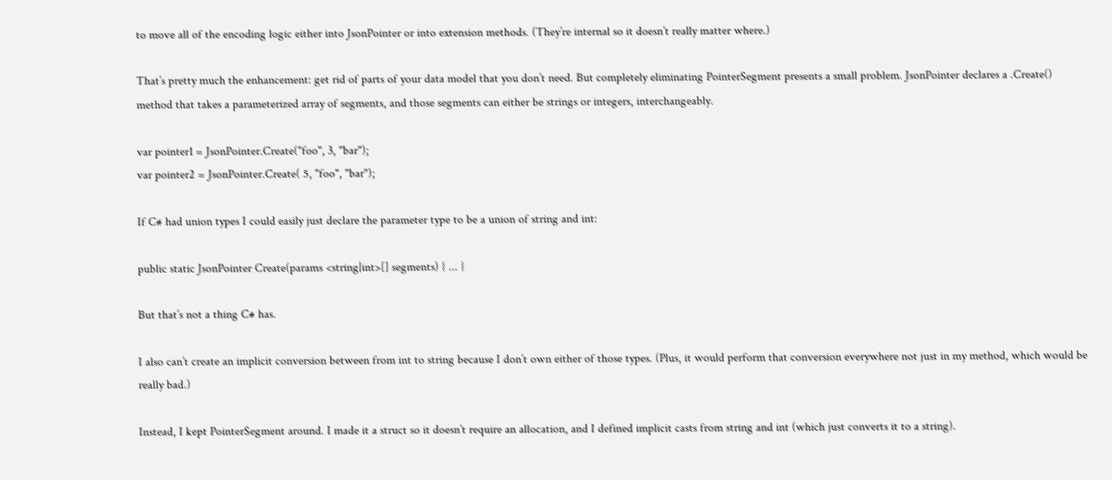to move all of the encoding logic either into JsonPointer or into extension methods. (They’re internal so it doesn’t really matter where.)

That’s pretty much the enhancement: get rid of parts of your data model that you don’t need. But completely eliminating PointerSegment presents a small problem. JsonPointer declares a .Create() method that takes a parameterized array of segments, and those segments can either be strings or integers, interchangeably.

var pointer1 = JsonPointer.Create("foo", 3, "bar");
var pointer2 = JsonPointer.Create( 5, "foo", "bar");

If C# had union types I could easily just declare the parameter type to be a union of string and int:

public static JsonPointer Create(params <string|int>[] segments) { ... }

But that’s not a thing C# has.

I also can’t create an implicit conversion between from int to string because I don’t own either of those types. (Plus, it would perform that conversion everywhere not just in my method, which would be really bad.)

Instead, I kept PointerSegment around. I made it a struct so it doesn’t require an allocation, and I defined implicit casts from string and int (which just converts it to a string).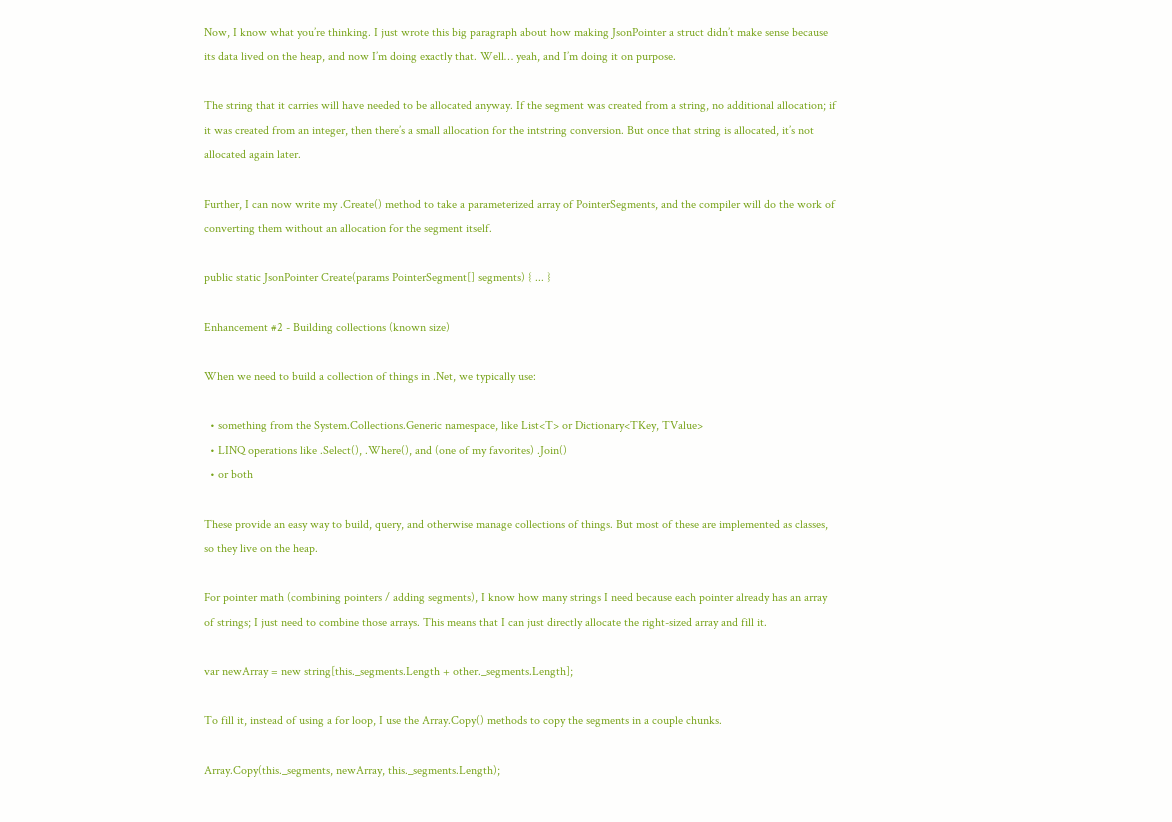Now, I know what you’re thinking. I just wrote this big paragraph about how making JsonPointer a struct didn’t make sense because its data lived on the heap, and now I’m doing exactly that. Well… yeah, and I’m doing it on purpose.

The string that it carries will have needed to be allocated anyway. If the segment was created from a string, no additional allocation; if it was created from an integer, then there’s a small allocation for the intstring conversion. But once that string is allocated, it’s not allocated again later.

Further, I can now write my .Create() method to take a parameterized array of PointerSegments, and the compiler will do the work of converting them without an allocation for the segment itself.

public static JsonPointer Create(params PointerSegment[] segments) { ... }

Enhancement #2 - Building collections (known size)

When we need to build a collection of things in .Net, we typically use:

  • something from the System.Collections.Generic namespace, like List<T> or Dictionary<TKey, TValue>
  • LINQ operations like .Select(), .Where(), and (one of my favorites) .Join()
  • or both

These provide an easy way to build, query, and otherwise manage collections of things. But most of these are implemented as classes, so they live on the heap.

For pointer math (combining pointers / adding segments), I know how many strings I need because each pointer already has an array of strings; I just need to combine those arrays. This means that I can just directly allocate the right-sized array and fill it.

var newArray = new string[this._segments.Length + other._segments.Length];

To fill it, instead of using a for loop, I use the Array.Copy() methods to copy the segments in a couple chunks.

Array.Copy(this._segments, newArray, this._segments.Length);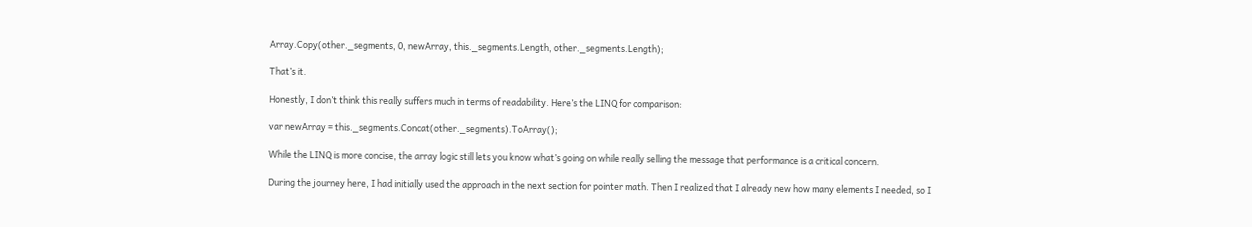Array.Copy(other._segments, 0, newArray, this._segments.Length, other._segments.Length);

That’s it.

Honestly, I don’t think this really suffers much in terms of readability. Here’s the LINQ for comparison:

var newArray = this._segments.Concat(other._segments).ToArray();

While the LINQ is more concise, the array logic still lets you know what’s going on while really selling the message that performance is a critical concern.

During the journey here, I had initially used the approach in the next section for pointer math. Then I realized that I already new how many elements I needed, so I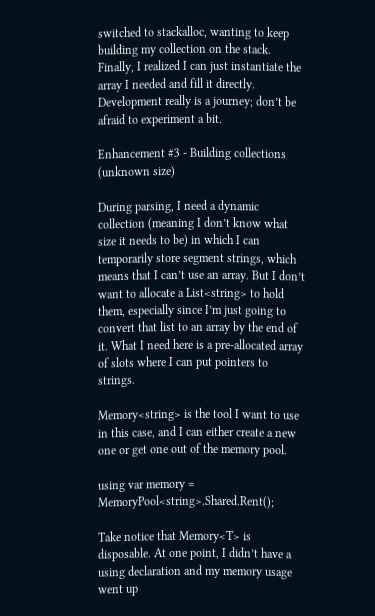switched to stackalloc, wanting to keep building my collection on the stack. Finally, I realized I can just instantiate the array I needed and fill it directly. Development really is a journey; don’t be afraid to experiment a bit.

Enhancement #3 - Building collections (unknown size)

During parsing, I need a dynamic collection (meaning I don’t know what size it needs to be) in which I can temporarily store segment strings, which means that I can’t use an array. But I don’t want to allocate a List<string> to hold them, especially since I’m just going to convert that list to an array by the end of it. What I need here is a pre-allocated array of slots where I can put pointers to strings.

Memory<string> is the tool I want to use in this case, and I can either create a new one or get one out of the memory pool.

using var memory = MemoryPool<string>.Shared.Rent();

Take notice that Memory<T> is disposable. At one point, I didn’t have a using declaration and my memory usage went up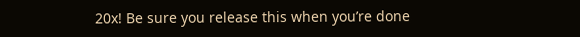20x! Be sure you release this when you’re done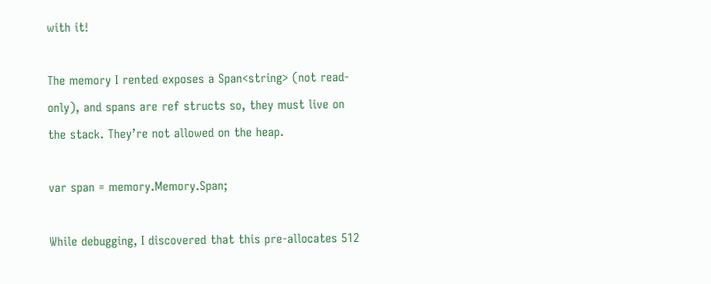with it!

The memory I rented exposes a Span<string> (not read-only), and spans are ref structs so, they must live on the stack. They’re not allowed on the heap.

var span = memory.Memory.Span;

While debugging, I discovered that this pre-allocates 512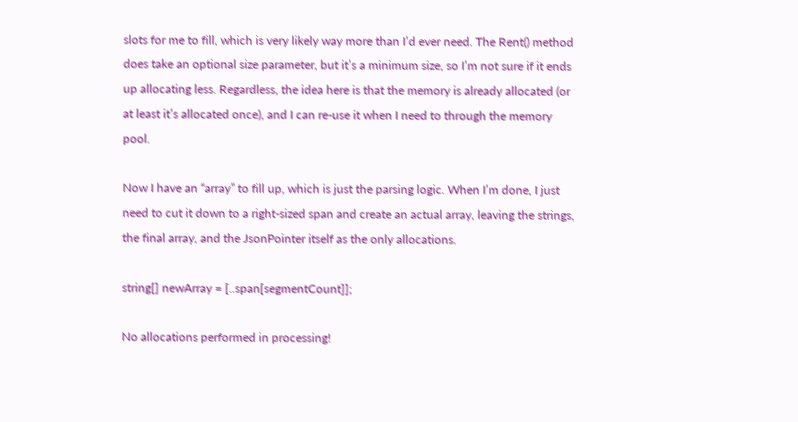slots for me to fill, which is very likely way more than I’d ever need. The Rent() method does take an optional size parameter, but it’s a minimum size, so I’m not sure if it ends up allocating less. Regardless, the idea here is that the memory is already allocated (or at least it’s allocated once), and I can re-use it when I need to through the memory pool.

Now I have an “array” to fill up, which is just the parsing logic. When I’m done, I just need to cut it down to a right-sized span and create an actual array, leaving the strings, the final array, and the JsonPointer itself as the only allocations.

string[] newArray = [..span[segmentCount]];

No allocations performed in processing!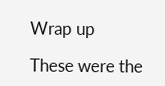Wrap up

These were the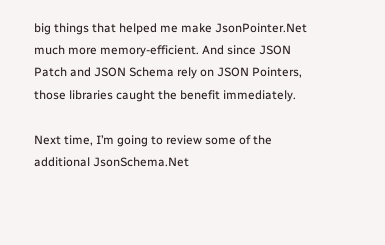big things that helped me make JsonPointer.Net much more memory-efficient. And since JSON Patch and JSON Schema rely on JSON Pointers, those libraries caught the benefit immediately.

Next time, I’m going to review some of the additional JsonSchema.Net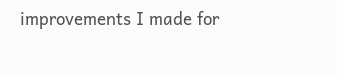improvements I made for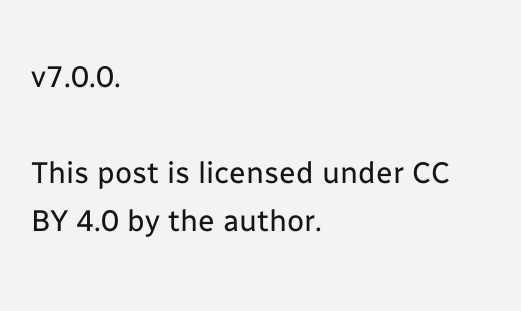v7.0.0.

This post is licensed under CC BY 4.0 by the author.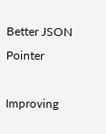Better JSON Pointer

Improving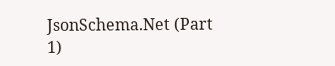JsonSchema.Net (Part 1)